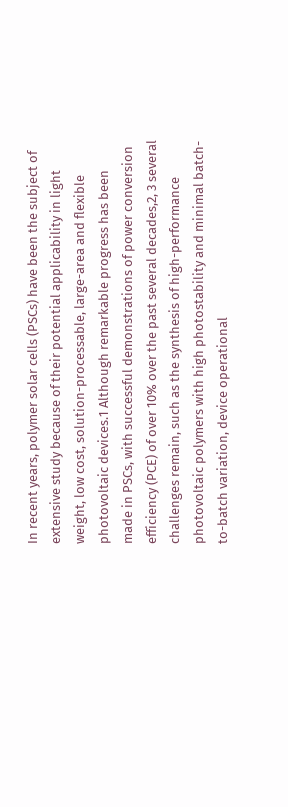In recent years, polymer solar cells (PSCs) have been the subject of extensive study because of their potential applicability in light weight, low cost, solution-processable, large-area and flexible photovoltaic devices.1 Although remarkable progress has been made in PSCs, with successful demonstrations of power conversion efficiency (PCE) of over 10% over the past several decades,2, 3 several challenges remain, such as the synthesis of high-performance photovoltaic polymers with high photostability and minimal batch-to-batch variation, device operational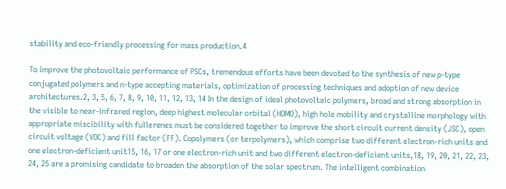stability and eco-friendly processing for mass production.4

To improve the photovoltaic performance of PSCs, tremendous efforts have been devoted to the synthesis of new p-type conjugated polymers and n-type accepting materials, optimization of processing techniques and adoption of new device architectures.2, 3, 5, 6, 7, 8, 9, 10, 11, 12, 13, 14 In the design of ideal photovoltaic polymers, broad and strong absorption in the visible to near-infrared region, deep highest molecular orbital (HOMO), high hole mobility and crystalline morphology with appropriate miscibility with fullerenes must be considered together to improve the short circuit current density (JSC), open circuit voltage (VOC) and fill factor (FF). Copolymers (or terpolymers), which comprise two different electron-rich units and one electron-deficient unit15, 16, 17 or one electron-rich unit and two different electron-deficient units,18, 19, 20, 21, 22, 23, 24, 25 are a promising candidate to broaden the absorption of the solar spectrum. The intelligent combination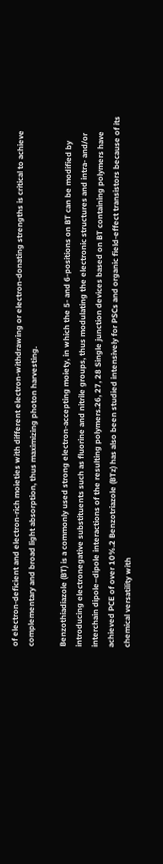of electron-deficient and electron-rich moieties with different electron-withdrawing or electron-donating strengths is critical to achieve complementary and broad light absorption, thus maximizing photon harvesting.

Benzothiadiazole (BT) is a commonly used strong electron-accepting moiety, in which the 5- and 6-positions on BT can be modified by introducing electronegative substituents such as fluorine and nitrile groups, thus modulating the electronic structures and intra- and/or interchain dipole–dipole interactions of the resulting polymers.26, 27, 28 Single junction devices based on BT containing polymers have achieved PCE of over 10%.2 Benzotriazole (BTz) has also been studied intensively for PSCs and organic field-effect transistors because of its chemical versatility with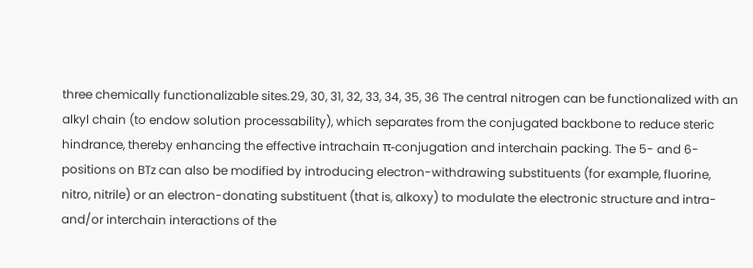three chemically functionalizable sites.29, 30, 31, 32, 33, 34, 35, 36 The central nitrogen can be functionalized with an alkyl chain (to endow solution processability), which separates from the conjugated backbone to reduce steric hindrance, thereby enhancing the effective intrachain π-conjugation and interchain packing. The 5- and 6-positions on BTz can also be modified by introducing electron-withdrawing substituents (for example, fluorine, nitro, nitrile) or an electron-donating substituent (that is, alkoxy) to modulate the electronic structure and intra- and/or interchain interactions of the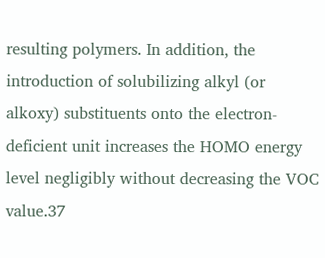resulting polymers. In addition, the introduction of solubilizing alkyl (or alkoxy) substituents onto the electron-deficient unit increases the HOMO energy level negligibly without decreasing the VOC value.37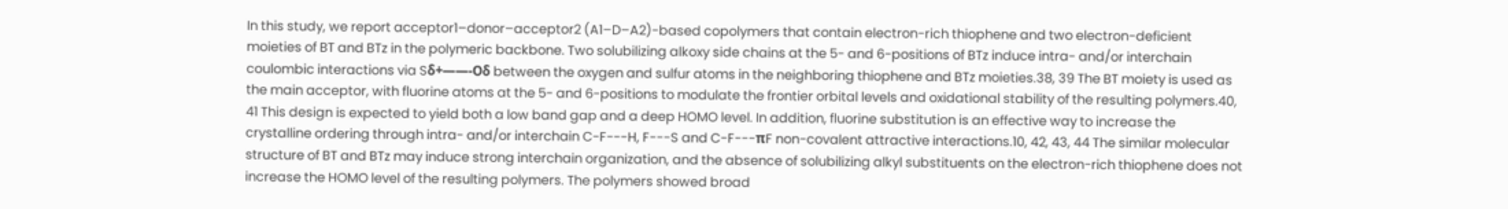In this study, we report acceptor1–donor–acceptor2 (A1–D–A2)-based copolymers that contain electron-rich thiophene and two electron-deficient moieties of BT and BTz in the polymeric backbone. Two solubilizing alkoxy side chains at the 5- and 6-positions of BTz induce intra- and/or interchain coulombic interactions via Sδ+——-Oδ between the oxygen and sulfur atoms in the neighboring thiophene and BTz moieties.38, 39 The BT moiety is used as the main acceptor, with fluorine atoms at the 5- and 6-positions to modulate the frontier orbital levels and oxidational stability of the resulting polymers.40, 41 This design is expected to yield both a low band gap and a deep HOMO level. In addition, fluorine substitution is an effective way to increase the crystalline ordering through intra- and/or interchain C-F---H, F---S and C-F---πF non-covalent attractive interactions.10, 42, 43, 44 The similar molecular structure of BT and BTz may induce strong interchain organization, and the absence of solubilizing alkyl substituents on the electron-rich thiophene does not increase the HOMO level of the resulting polymers. The polymers showed broad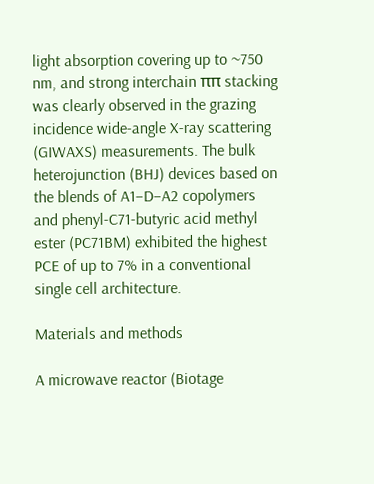light absorption covering up to ~750 nm, and strong interchain ππ stacking was clearly observed in the grazing incidence wide-angle X-ray scattering (GIWAXS) measurements. The bulk heterojunction (BHJ) devices based on the blends of A1–D–A2 copolymers and phenyl-C71-butyric acid methyl ester (PC71BM) exhibited the highest PCE of up to 7% in a conventional single cell architecture.

Materials and methods

A microwave reactor (Biotage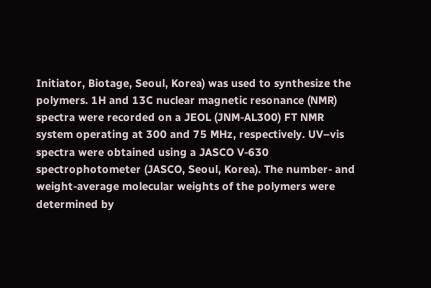Initiator, Biotage, Seoul, Korea) was used to synthesize the polymers. 1H and 13C nuclear magnetic resonance (NMR) spectra were recorded on a JEOL (JNM-AL300) FT NMR system operating at 300 and 75 MHz, respectively. UV–vis spectra were obtained using a JASCO V-630 spectrophotometer (JASCO, Seoul, Korea). The number- and weight-average molecular weights of the polymers were determined by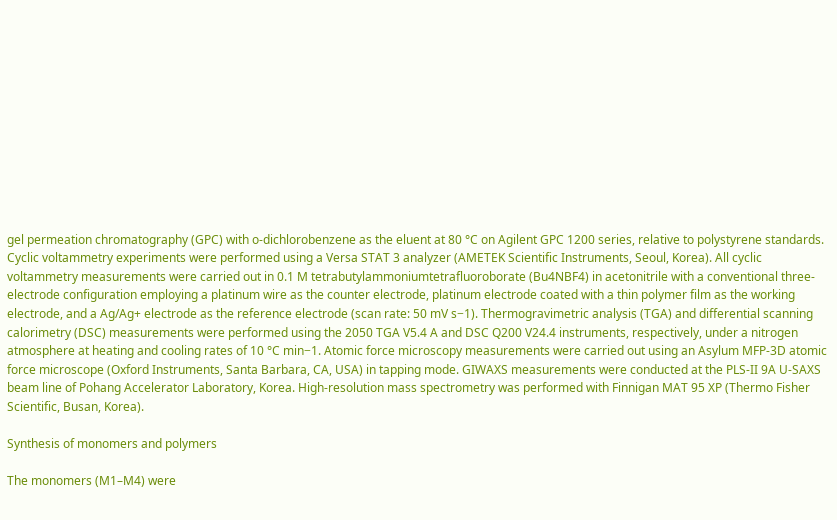gel permeation chromatography (GPC) with o-dichlorobenzene as the eluent at 80 °C on Agilent GPC 1200 series, relative to polystyrene standards. Cyclic voltammetry experiments were performed using a Versa STAT 3 analyzer (AMETEK Scientific Instruments, Seoul, Korea). All cyclic voltammetry measurements were carried out in 0.1 M tetrabutylammoniumtetrafluoroborate (Bu4NBF4) in acetonitrile with a conventional three-electrode configuration employing a platinum wire as the counter electrode, platinum electrode coated with a thin polymer film as the working electrode, and a Ag/Ag+ electrode as the reference electrode (scan rate: 50 mV s−1). Thermogravimetric analysis (TGA) and differential scanning calorimetry (DSC) measurements were performed using the 2050 TGA V5.4 A and DSC Q200 V24.4 instruments, respectively, under a nitrogen atmosphere at heating and cooling rates of 10 °C min−1. Atomic force microscopy measurements were carried out using an Asylum MFP-3D atomic force microscope (Oxford Instruments, Santa Barbara, CA, USA) in tapping mode. GIWAXS measurements were conducted at the PLS-II 9A U-SAXS beam line of Pohang Accelerator Laboratory, Korea. High-resolution mass spectrometry was performed with Finnigan MAT 95 XP (Thermo Fisher Scientific, Busan, Korea).

Synthesis of monomers and polymers

The monomers (M1–M4) were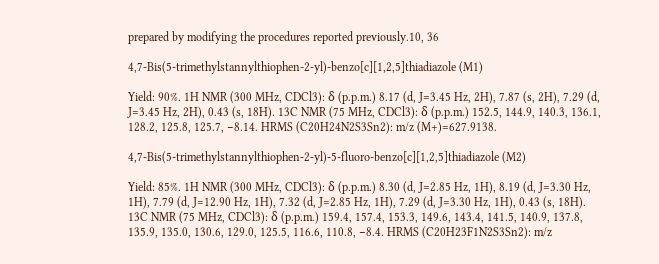prepared by modifying the procedures reported previously.10, 36

4,7-Bis(5-trimethylstannylthiophen-2-yl)-benzo[c][1,2,5]thiadiazole (M1)

Yield: 90%. 1H NMR (300 MHz, CDCl3): δ (p.p.m.) 8.17 (d, J=3.45 Hz, 2H), 7.87 (s, 2H), 7.29 (d, J=3.45 Hz, 2H), 0.43 (s, 18H). 13C NMR (75 MHz, CDCl3): δ (p.p.m.) 152.5, 144.9, 140.3, 136.1, 128.2, 125.8, 125.7, −8.14. HRMS (C20H24N2S3Sn2): m/z (M+)=627.9138.

4,7-Bis(5-trimethylstannylthiophen-2-yl)-5-fluoro-benzo[c][1,2,5]thiadiazole (M2)

Yield: 85%. 1H NMR (300 MHz, CDCl3): δ (p.p.m.) 8.30 (d, J=2.85 Hz, 1H), 8.19 (d, J=3.30 Hz, 1H), 7.79 (d, J=12.90 Hz, 1H), 7.32 (d, J=2.85 Hz, 1H), 7.29 (d, J=3.30 Hz, 1H), 0.43 (s, 18H). 13C NMR (75 MHz, CDCl3): δ (p.p.m.) 159.4, 157.4, 153.3, 149.6, 143.4, 141.5, 140.9, 137.8, 135.9, 135.0, 130.6, 129.0, 125.5, 116.6, 110.8, −8.4. HRMS (C20H23F1N2S3Sn2): m/z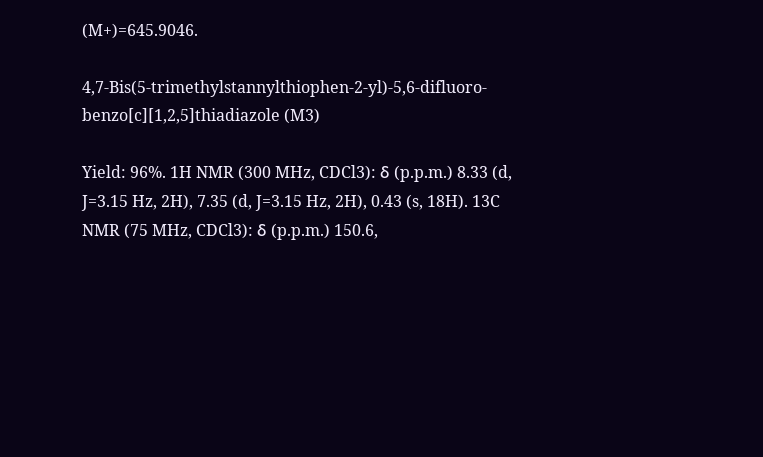(M+)=645.9046.

4,7-Bis(5-trimethylstannylthiophen-2-yl)-5,6-difluoro-benzo[c][1,2,5]thiadiazole (M3)

Yield: 96%. 1H NMR (300 MHz, CDCl3): δ (p.p.m.) 8.33 (d, J=3.15 Hz, 2H), 7.35 (d, J=3.15 Hz, 2H), 0.43 (s, 18H). 13C NMR (75 MHz, CDCl3): δ (p.p.m.) 150.6,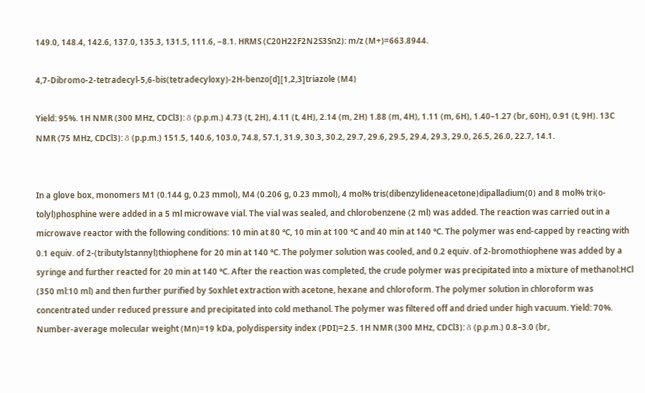149.0, 148.4, 142.6, 137.0, 135.3, 131.5, 111.6, −8.1. HRMS (C20H22F2N2S3Sn2): m/z (M+)=663.8944.

4,7-Dibromo-2-tetradecyl-5,6-bis(tetradecyloxy)-2H-benzo[d][1,2,3]triazole (M4)

Yield: 95%. 1H NMR (300 MHz, CDCl3): δ (p.p.m.) 4.73 (t, 2H), 4.11 (t, 4H), 2.14 (m, 2H) 1.88 (m, 4H), 1.11 (m, 6H), 1.40–1.27 (br, 60H), 0.91 (t, 9H). 13C NMR (75 MHz, CDCl3): δ (p.p.m.) 151.5, 140.6, 103.0, 74.8, 57.1, 31.9, 30.3, 30.2, 29.7, 29.6, 29.5, 29.4, 29.3, 29.0, 26.5, 26.0, 22.7, 14.1.


In a glove box, monomers M1 (0.144 g, 0.23 mmol), M4 (0.206 g, 0.23 mmol), 4 mol% tris(dibenzylideneacetone)dipalladium(0) and 8 mol% tri(o-tolyl)phosphine were added in a 5 ml microwave vial. The vial was sealed, and chlorobenzene (2 ml) was added. The reaction was carried out in a microwave reactor with the following conditions: 10 min at 80 °C, 10 min at 100 °C and 40 min at 140 °C. The polymer was end-capped by reacting with 0.1 equiv. of 2-(tributylstannyl)thiophene for 20 min at 140 °C. The polymer solution was cooled, and 0.2 equiv. of 2-bromothiophene was added by a syringe and further reacted for 20 min at 140 °C. After the reaction was completed, the crude polymer was precipitated into a mixture of methanol:HCl (350 ml:10 ml) and then further purified by Soxhlet extraction with acetone, hexane and chloroform. The polymer solution in chloroform was concentrated under reduced pressure and precipitated into cold methanol. The polymer was filtered off and dried under high vacuum. Yield: 70%. Number-average molecular weight (Mn)=19 kDa, polydispersity index (PDI)=2.5. 1H NMR (300 MHz, CDCl3): δ (p.p.m.) 0.8–3.0 (br,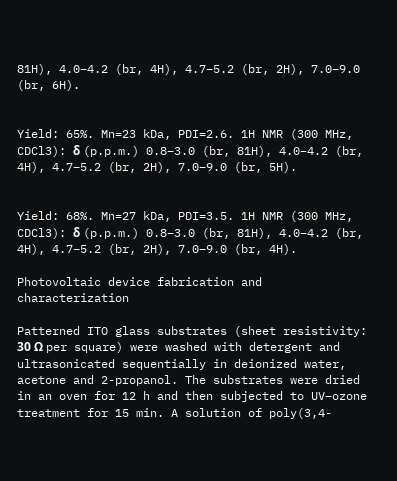81H), 4.0–4.2 (br, 4H), 4.7–5.2 (br, 2H), 7.0–9.0 (br, 6H).


Yield: 65%. Mn=23 kDa, PDI=2.6. 1H NMR (300 MHz, CDCl3): δ (p.p.m.) 0.8–3.0 (br, 81H), 4.0–4.2 (br, 4H), 4.7–5.2 (br, 2H), 7.0–9.0 (br, 5H).


Yield: 68%. Mn=27 kDa, PDI=3.5. 1H NMR (300 MHz, CDCl3): δ (p.p.m.) 0.8–3.0 (br, 81H), 4.0–4.2 (br, 4H), 4.7–5.2 (br, 2H), 7.0–9.0 (br, 4H).

Photovoltaic device fabrication and characterization

Patterned ITO glass substrates (sheet resistivity: 30 Ω per square) were washed with detergent and ultrasonicated sequentially in deionized water, acetone and 2-propanol. The substrates were dried in an oven for 12 h and then subjected to UV–ozone treatment for 15 min. A solution of poly(3,4-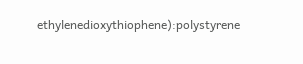ethylenedioxythiophene):polystyrene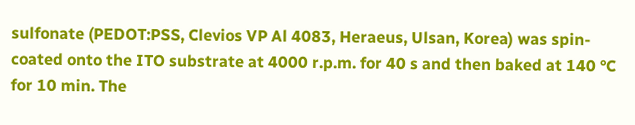sulfonate (PEDOT:PSS, Clevios VP Al 4083, Heraeus, Ulsan, Korea) was spin-coated onto the ITO substrate at 4000 r.p.m. for 40 s and then baked at 140 °C for 10 min. The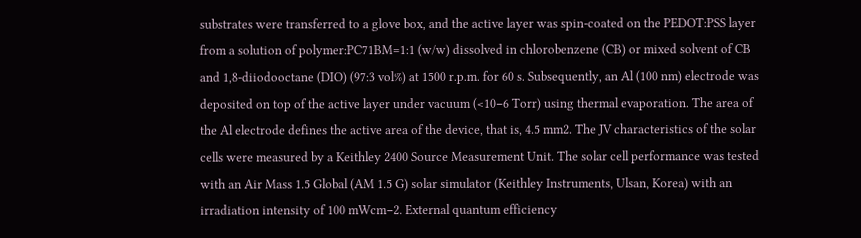substrates were transferred to a glove box, and the active layer was spin-coated on the PEDOT:PSS layer from a solution of polymer:PC71BM=1:1 (w/w) dissolved in chlorobenzene (CB) or mixed solvent of CB and 1,8-diiodooctane (DIO) (97:3 vol%) at 1500 r.p.m. for 60 s. Subsequently, an Al (100 nm) electrode was deposited on top of the active layer under vacuum (<10−6 Torr) using thermal evaporation. The area of the Al electrode defines the active area of the device, that is, 4.5 mm2. The JV characteristics of the solar cells were measured by a Keithley 2400 Source Measurement Unit. The solar cell performance was tested with an Air Mass 1.5 Global (AM 1.5 G) solar simulator (Keithley Instruments, Ulsan, Korea) with an irradiation intensity of 100 mWcm−2. External quantum efficiency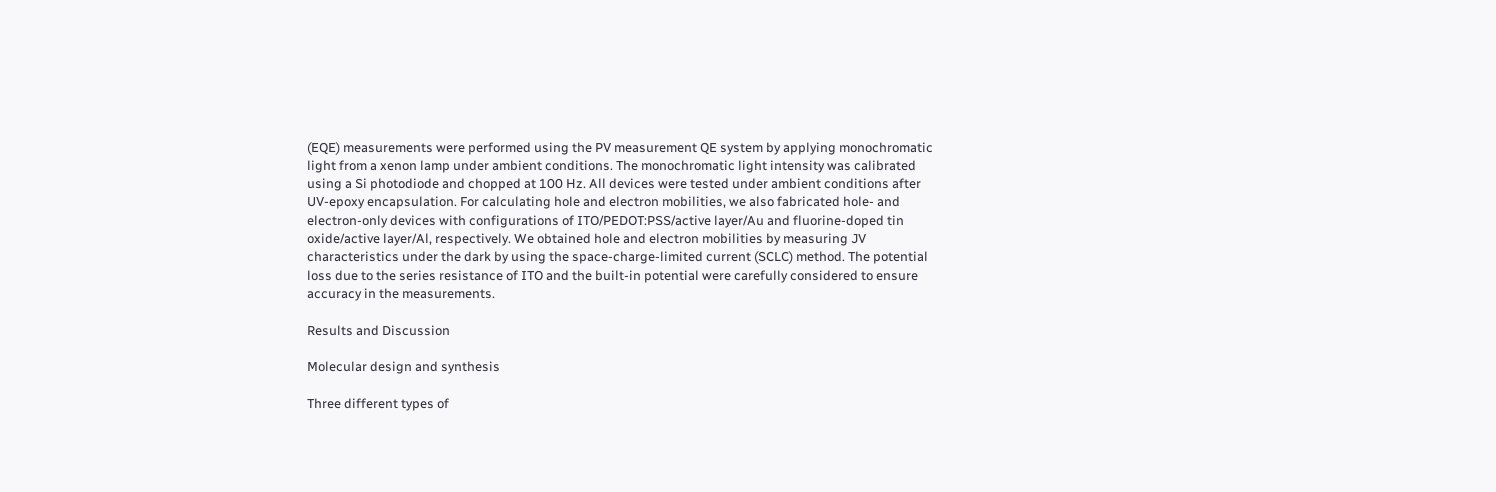(EQE) measurements were performed using the PV measurement QE system by applying monochromatic light from a xenon lamp under ambient conditions. The monochromatic light intensity was calibrated using a Si photodiode and chopped at 100 Hz. All devices were tested under ambient conditions after UV-epoxy encapsulation. For calculating hole and electron mobilities, we also fabricated hole- and electron-only devices with configurations of ITO/PEDOT:PSS/active layer/Au and fluorine-doped tin oxide/active layer/Al, respectively. We obtained hole and electron mobilities by measuring JV characteristics under the dark by using the space-charge-limited current (SCLC) method. The potential loss due to the series resistance of ITO and the built-in potential were carefully considered to ensure accuracy in the measurements.

Results and Discussion

Molecular design and synthesis

Three different types of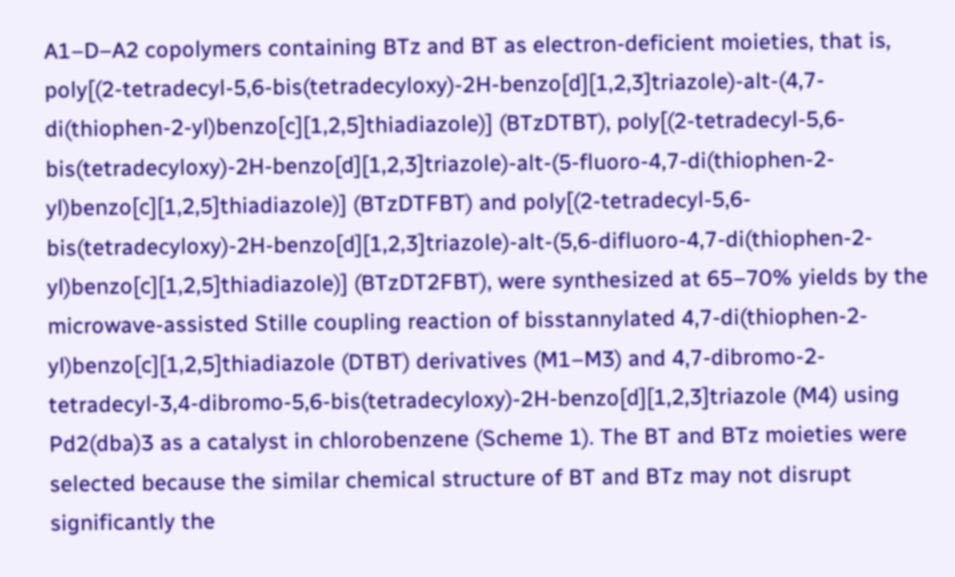A1–D–A2 copolymers containing BTz and BT as electron-deficient moieties, that is, poly[(2-tetradecyl-5,6-bis(tetradecyloxy)-2H-benzo[d][1,2,3]triazole)-alt-(4,7-di(thiophen-2-yl)benzo[c][1,2,5]thiadiazole)] (BTzDTBT), poly[(2-tetradecyl-5,6-bis(tetradecyloxy)-2H-benzo[d][1,2,3]triazole)-alt-(5-fluoro-4,7-di(thiophen-2-yl)benzo[c][1,2,5]thiadiazole)] (BTzDTFBT) and poly[(2-tetradecyl-5,6-bis(tetradecyloxy)-2H-benzo[d][1,2,3]triazole)-alt-(5,6-difluoro-4,7-di(thiophen-2-yl)benzo[c][1,2,5]thiadiazole)] (BTzDT2FBT), were synthesized at 65–70% yields by the microwave-assisted Stille coupling reaction of bisstannylated 4,7-di(thiophen-2-yl)benzo[c][1,2,5]thiadiazole (DTBT) derivatives (M1–M3) and 4,7-dibromo-2-tetradecyl-3,4-dibromo-5,6-bis(tetradecyloxy)-2H-benzo[d][1,2,3]triazole (M4) using Pd2(dba)3 as a catalyst in chlorobenzene (Scheme 1). The BT and BTz moieties were selected because the similar chemical structure of BT and BTz may not disrupt significantly the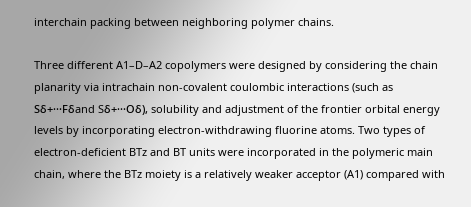interchain packing between neighboring polymer chains.

Three different A1–D–A2 copolymers were designed by considering the chain planarity via intrachain non-covalent coulombic interactions (such as Sδ+···Fδand Sδ+···Oδ), solubility and adjustment of the frontier orbital energy levels by incorporating electron-withdrawing fluorine atoms. Two types of electron-deficient BTz and BT units were incorporated in the polymeric main chain, where the BTz moiety is a relatively weaker acceptor (A1) compared with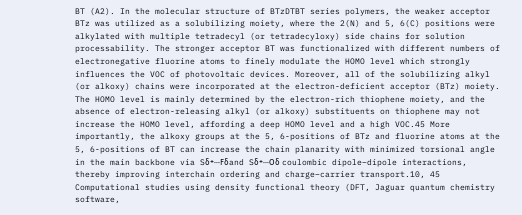BT (A2). In the molecular structure of BTzDTBT series polymers, the weaker acceptor BTz was utilized as a solubilizing moiety, where the 2(N) and 5, 6(C) positions were alkylated with multiple tetradecyl (or tetradecyloxy) side chains for solution processability. The stronger acceptor BT was functionalized with different numbers of electronegative fluorine atoms to finely modulate the HOMO level which strongly influences the VOC of photovoltaic devices. Moreover, all of the solubilizing alkyl (or alkoxy) chains were incorporated at the electron-deficient acceptor (BTz) moiety. The HOMO level is mainly determined by the electron-rich thiophene moiety, and the absence of electron-releasing alkyl (or alkoxy) substituents on thiophene may not increase the HOMO level, affording a deep HOMO level and a high VOC.45 More importantly, the alkoxy groups at the 5, 6-positions of BTz and fluorine atoms at the 5, 6-positions of BT can increase the chain planarity with minimized torsional angle in the main backbone via Sδ+···Fδand Sδ+···Oδ coulombic dipole–dipole interactions, thereby improving interchain ordering and charge–carrier transport.10, 45 Computational studies using density functional theory (DFT, Jaguar quantum chemistry software,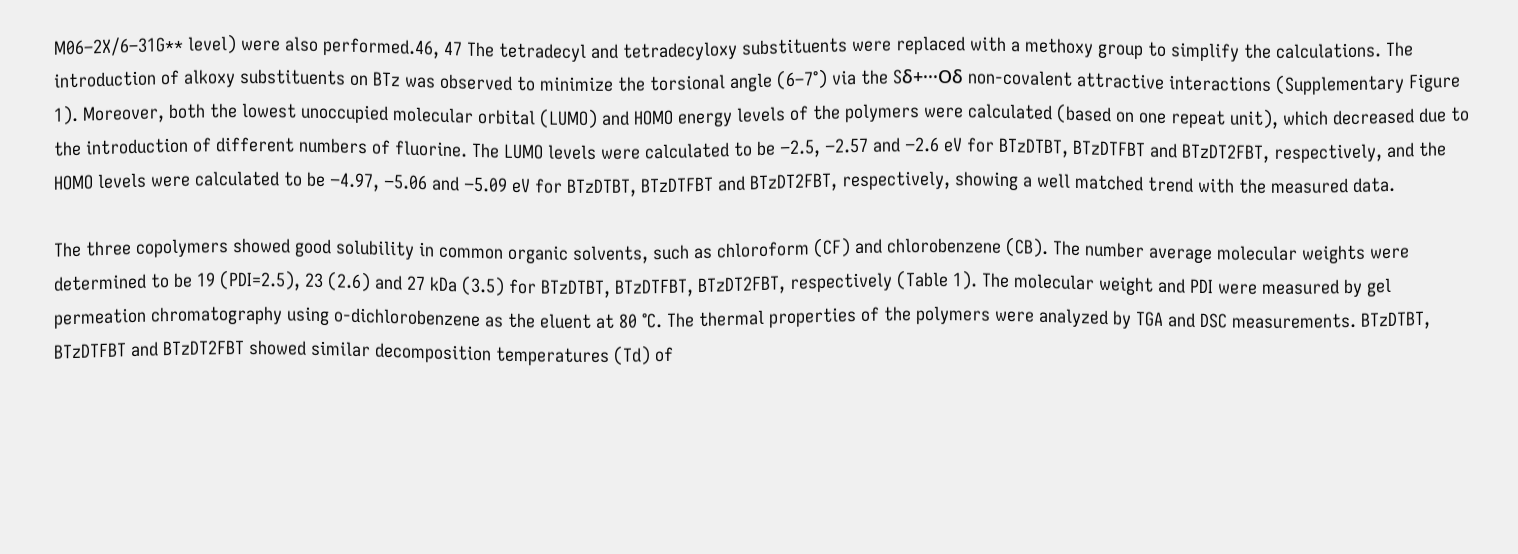M06–2X/6–31G** level) were also performed.46, 47 The tetradecyl and tetradecyloxy substituents were replaced with a methoxy group to simplify the calculations. The introduction of alkoxy substituents on BTz was observed to minimize the torsional angle (6–7°) via the Sδ+···Oδ non-covalent attractive interactions (Supplementary Figure 1). Moreover, both the lowest unoccupied molecular orbital (LUMO) and HOMO energy levels of the polymers were calculated (based on one repeat unit), which decreased due to the introduction of different numbers of fluorine. The LUMO levels were calculated to be −2.5, −2.57 and −2.6 eV for BTzDTBT, BTzDTFBT and BTzDT2FBT, respectively, and the HOMO levels were calculated to be −4.97, −5.06 and −5.09 eV for BTzDTBT, BTzDTFBT and BTzDT2FBT, respectively, showing a well matched trend with the measured data.

The three copolymers showed good solubility in common organic solvents, such as chloroform (CF) and chlorobenzene (CB). The number average molecular weights were determined to be 19 (PDI=2.5), 23 (2.6) and 27 kDa (3.5) for BTzDTBT, BTzDTFBT, BTzDT2FBT, respectively (Table 1). The molecular weight and PDI were measured by gel permeation chromatography using o-dichlorobenzene as the eluent at 80 °C. The thermal properties of the polymers were analyzed by TGA and DSC measurements. BTzDTBT, BTzDTFBT and BTzDT2FBT showed similar decomposition temperatures (Td) of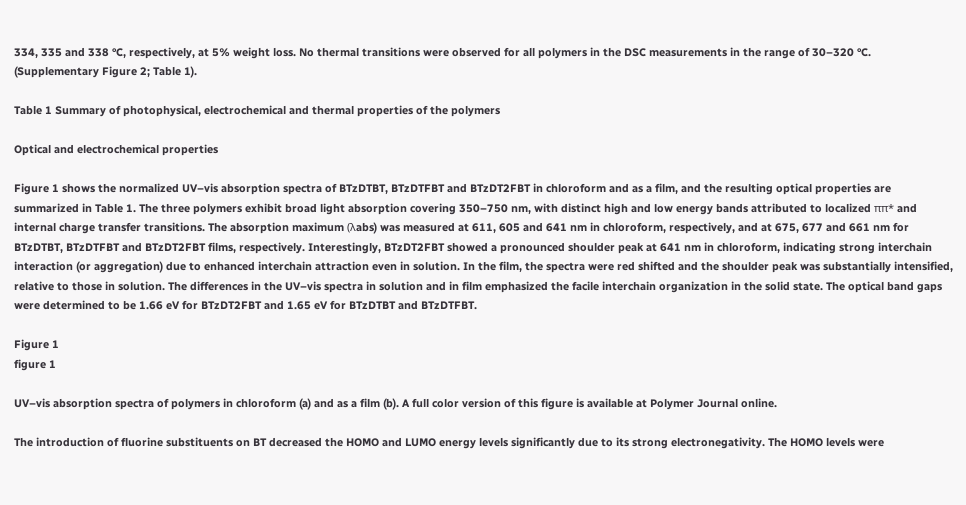334, 335 and 338 °C, respectively, at 5% weight loss. No thermal transitions were observed for all polymers in the DSC measurements in the range of 30–320 °C. (Supplementary Figure 2; Table 1).

Table 1 Summary of photophysical, electrochemical and thermal properties of the polymers

Optical and electrochemical properties

Figure 1 shows the normalized UV–vis absorption spectra of BTzDTBT, BTzDTFBT and BTzDT2FBT in chloroform and as a film, and the resulting optical properties are summarized in Table 1. The three polymers exhibit broad light absorption covering 350–750 nm, with distinct high and low energy bands attributed to localized ππ* and internal charge transfer transitions. The absorption maximum (λabs) was measured at 611, 605 and 641 nm in chloroform, respectively, and at 675, 677 and 661 nm for BTzDTBT, BTzDTFBT and BTzDT2FBT films, respectively. Interestingly, BTzDT2FBT showed a pronounced shoulder peak at 641 nm in chloroform, indicating strong interchain interaction (or aggregation) due to enhanced interchain attraction even in solution. In the film, the spectra were red shifted and the shoulder peak was substantially intensified, relative to those in solution. The differences in the UV–vis spectra in solution and in film emphasized the facile interchain organization in the solid state. The optical band gaps were determined to be 1.66 eV for BTzDT2FBT and 1.65 eV for BTzDTBT and BTzDTFBT.

Figure 1
figure 1

UV–vis absorption spectra of polymers in chloroform (a) and as a film (b). A full color version of this figure is available at Polymer Journal online.

The introduction of fluorine substituents on BT decreased the HOMO and LUMO energy levels significantly due to its strong electronegativity. The HOMO levels were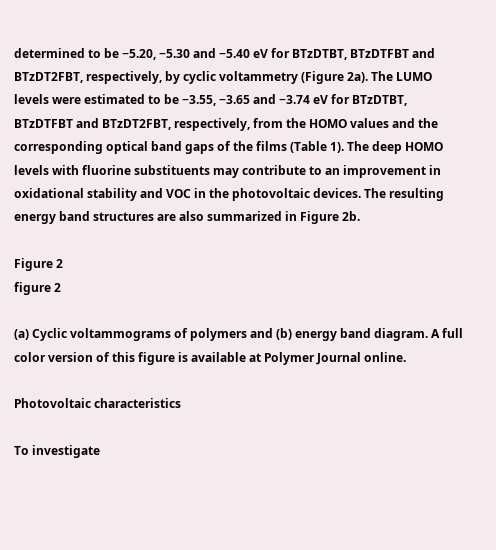determined to be −5.20, −5.30 and −5.40 eV for BTzDTBT, BTzDTFBT and BTzDT2FBT, respectively, by cyclic voltammetry (Figure 2a). The LUMO levels were estimated to be −3.55, −3.65 and −3.74 eV for BTzDTBT, BTzDTFBT and BTzDT2FBT, respectively, from the HOMO values and the corresponding optical band gaps of the films (Table 1). The deep HOMO levels with fluorine substituents may contribute to an improvement in oxidational stability and VOC in the photovoltaic devices. The resulting energy band structures are also summarized in Figure 2b.

Figure 2
figure 2

(a) Cyclic voltammograms of polymers and (b) energy band diagram. A full color version of this figure is available at Polymer Journal online.

Photovoltaic characteristics

To investigate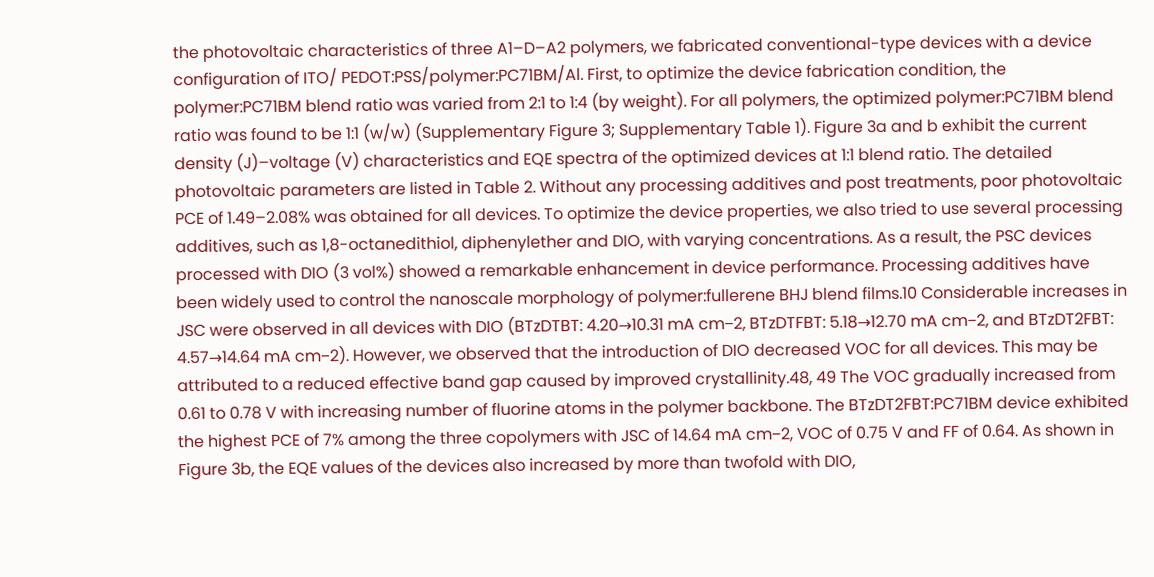the photovoltaic characteristics of three A1–D–A2 polymers, we fabricated conventional-type devices with a device configuration of ITO/ PEDOT:PSS/polymer:PC71BM/Al. First, to optimize the device fabrication condition, the polymer:PC71BM blend ratio was varied from 2:1 to 1:4 (by weight). For all polymers, the optimized polymer:PC71BM blend ratio was found to be 1:1 (w/w) (Supplementary Figure 3; Supplementary Table 1). Figure 3a and b exhibit the current density (J)–voltage (V) characteristics and EQE spectra of the optimized devices at 1:1 blend ratio. The detailed photovoltaic parameters are listed in Table 2. Without any processing additives and post treatments, poor photovoltaic PCE of 1.49–2.08% was obtained for all devices. To optimize the device properties, we also tried to use several processing additives, such as 1,8-octanedithiol, diphenylether and DIO, with varying concentrations. As a result, the PSC devices processed with DIO (3 vol%) showed a remarkable enhancement in device performance. Processing additives have been widely used to control the nanoscale morphology of polymer:fullerene BHJ blend films.10 Considerable increases in JSC were observed in all devices with DIO (BTzDTBT: 4.20→10.31 mA cm−2, BTzDTFBT: 5.18→12.70 mA cm−2, and BTzDT2FBT: 4.57→14.64 mA cm−2). However, we observed that the introduction of DIO decreased VOC for all devices. This may be attributed to a reduced effective band gap caused by improved crystallinity.48, 49 The VOC gradually increased from 0.61 to 0.78 V with increasing number of fluorine atoms in the polymer backbone. The BTzDT2FBT:PC71BM device exhibited the highest PCE of 7% among the three copolymers with JSC of 14.64 mA cm−2, VOC of 0.75 V and FF of 0.64. As shown in Figure 3b, the EQE values of the devices also increased by more than twofold with DIO,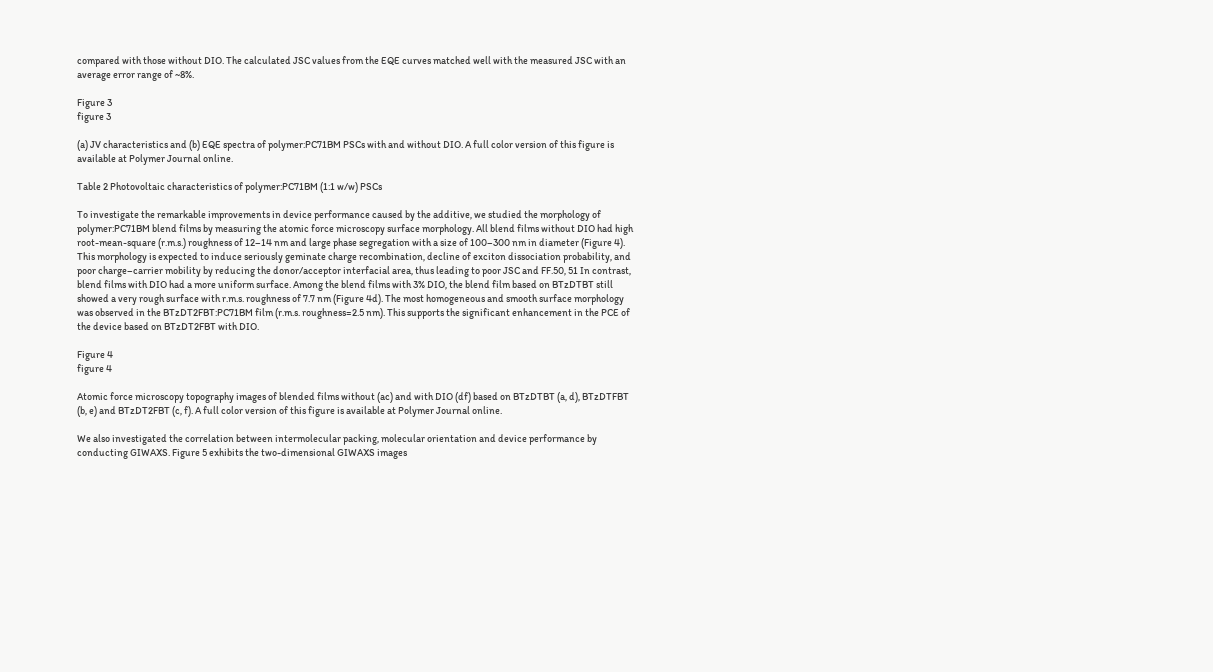compared with those without DIO. The calculated JSC values from the EQE curves matched well with the measured JSC with an average error range of ~8%.

Figure 3
figure 3

(a) JV characteristics and (b) EQE spectra of polymer:PC71BM PSCs with and without DIO. A full color version of this figure is available at Polymer Journal online.

Table 2 Photovoltaic characteristics of polymer:PC71BM (1:1 w/w) PSCs

To investigate the remarkable improvements in device performance caused by the additive, we studied the morphology of polymer:PC71BM blend films by measuring the atomic force microscopy surface morphology. All blend films without DIO had high root-mean-square (r.m.s.) roughness of 12–14 nm and large phase segregation with a size of 100–300 nm in diameter (Figure 4). This morphology is expected to induce seriously geminate charge recombination, decline of exciton dissociation probability, and poor charge–carrier mobility by reducing the donor/acceptor interfacial area, thus leading to poor JSC and FF.50, 51 In contrast, blend films with DIO had a more uniform surface. Among the blend films with 3% DIO, the blend film based on BTzDTBT still showed a very rough surface with r.m.s. roughness of 7.7 nm (Figure 4d). The most homogeneous and smooth surface morphology was observed in the BTzDT2FBT:PC71BM film (r.m.s. roughness=2.5 nm). This supports the significant enhancement in the PCE of the device based on BTzDT2FBT with DIO.

Figure 4
figure 4

Atomic force microscopy topography images of blended films without (ac) and with DIO (df) based on BTzDTBT (a, d), BTzDTFBT (b, e) and BTzDT2FBT (c, f). A full color version of this figure is available at Polymer Journal online.

We also investigated the correlation between intermolecular packing, molecular orientation and device performance by conducting GIWAXS. Figure 5 exhibits the two-dimensional GIWAXS images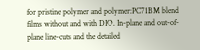for pristine polymer and polymer:PC71BM blend films without and with DIO. In-plane and out-of-plane line-cuts and the detailed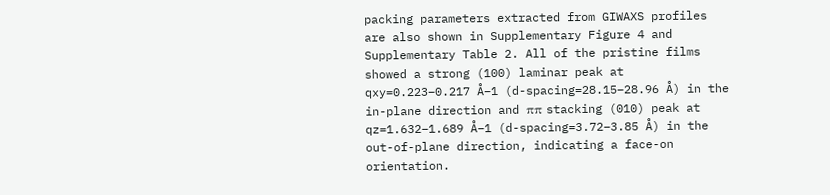packing parameters extracted from GIWAXS profiles are also shown in Supplementary Figure 4 and Supplementary Table 2. All of the pristine films showed a strong (100) laminar peak at qxy=0.223–0.217 Å−1 (d-spacing=28.15–28.96 Å) in the in-plane direction and ππ stacking (010) peak at qz=1.632–1.689 Å−1 (d-spacing=3.72–3.85 Å) in the out-of-plane direction, indicating a face-on orientation.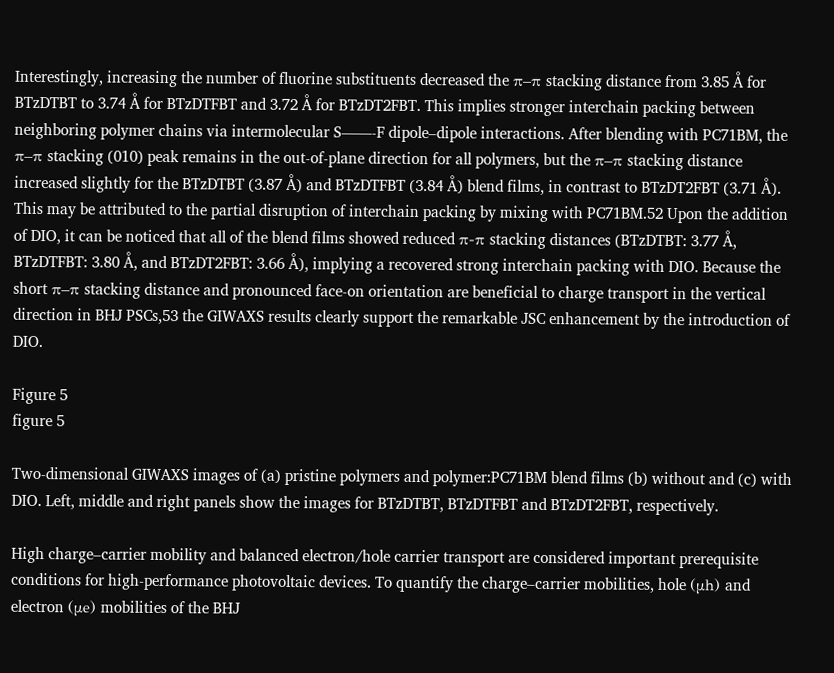Interestingly, increasing the number of fluorine substituents decreased the π–π stacking distance from 3.85 Å for BTzDTBT to 3.74 Å for BTzDTFBT and 3.72 Å for BTzDT2FBT. This implies stronger interchain packing between neighboring polymer chains via intermolecular S——-F dipole–dipole interactions. After blending with PC71BM, the π–π stacking (010) peak remains in the out-of-plane direction for all polymers, but the π–π stacking distance increased slightly for the BTzDTBT (3.87 Å) and BTzDTFBT (3.84 Å) blend films, in contrast to BTzDT2FBT (3.71 Å). This may be attributed to the partial disruption of interchain packing by mixing with PC71BM.52 Upon the addition of DIO, it can be noticed that all of the blend films showed reduced π-π stacking distances (BTzDTBT: 3.77 Å, BTzDTFBT: 3.80 Å, and BTzDT2FBT: 3.66 Å), implying a recovered strong interchain packing with DIO. Because the short π–π stacking distance and pronounced face-on orientation are beneficial to charge transport in the vertical direction in BHJ PSCs,53 the GIWAXS results clearly support the remarkable JSC enhancement by the introduction of DIO.

Figure 5
figure 5

Two-dimensional GIWAXS images of (a) pristine polymers and polymer:PC71BM blend films (b) without and (c) with DIO. Left, middle and right panels show the images for BTzDTBT, BTzDTFBT and BTzDT2FBT, respectively.

High charge–carrier mobility and balanced electron/hole carrier transport are considered important prerequisite conditions for high-performance photovoltaic devices. To quantify the charge–carrier mobilities, hole (μh) and electron (μe) mobilities of the BHJ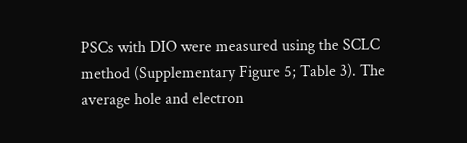PSCs with DIO were measured using the SCLC method (Supplementary Figure 5; Table 3). The average hole and electron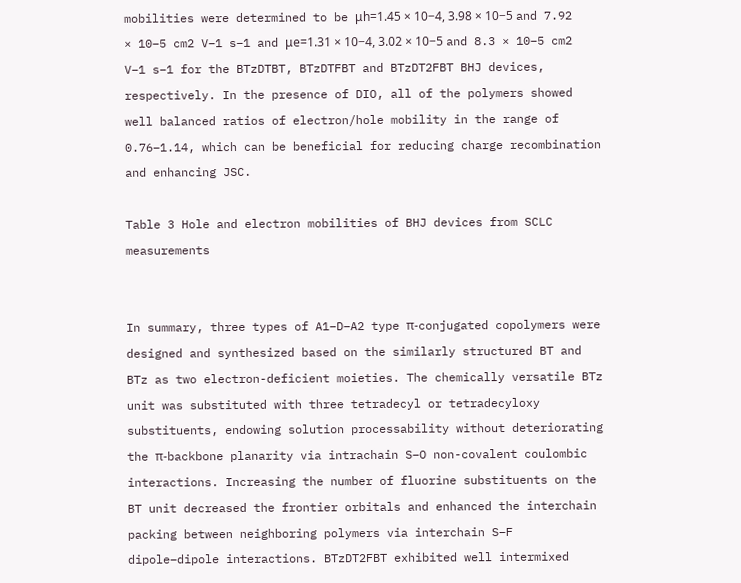mobilities were determined to be μh=1.45 × 10−4, 3.98 × 10−5 and 7.92 × 10−5 cm2 V−1 s−1 and μe=1.31 × 10−4, 3.02 × 10−5 and 8.3 × 10−5 cm2 V−1 s−1 for the BTzDTBT, BTzDTFBT and BTzDT2FBT BHJ devices, respectively. In the presence of DIO, all of the polymers showed well balanced ratios of electron/hole mobility in the range of 0.76–1.14, which can be beneficial for reducing charge recombination and enhancing JSC.

Table 3 Hole and electron mobilities of BHJ devices from SCLC measurements


In summary, three types of A1–D–A2 type π-conjugated copolymers were designed and synthesized based on the similarly structured BT and BTz as two electron-deficient moieties. The chemically versatile BTz unit was substituted with three tetradecyl or tetradecyloxy substituents, endowing solution processability without deteriorating the π-backbone planarity via intrachain S–O non-covalent coulombic interactions. Increasing the number of fluorine substituents on the BT unit decreased the frontier orbitals and enhanced the interchain packing between neighboring polymers via interchain S–F dipole–dipole interactions. BTzDT2FBT exhibited well intermixed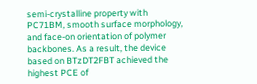semi-crystalline property with PC71BM, smooth surface morphology, and face-on orientation of polymer backbones. As a result, the device based on BTzDT2FBT achieved the highest PCE of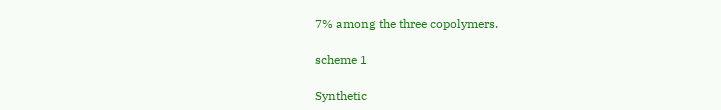7% among the three copolymers.

scheme 1

Synthetic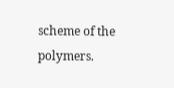scheme of the polymers.